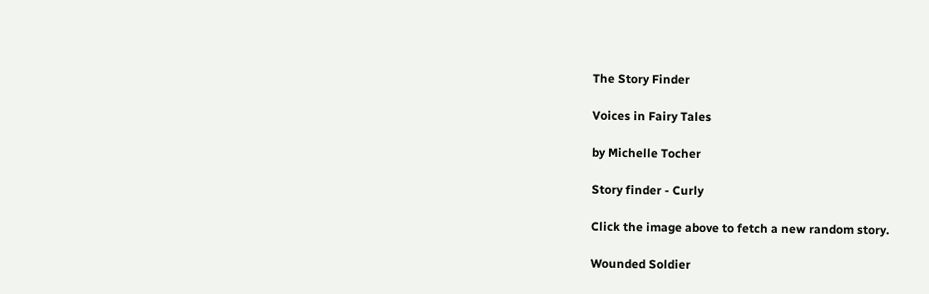The Story Finder

Voices in Fairy Tales

by Michelle Tocher

Story finder - Curly

Click the image above to fetch a new random story.

Wounded Soldier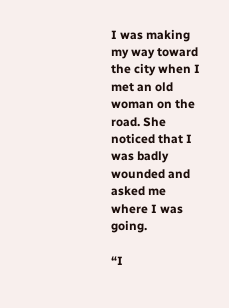I was making my way toward the city when I met an old woman on the road. She noticed that I was badly wounded and asked me where I was going.

“I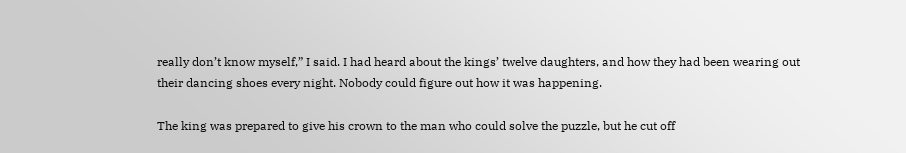really don’t know myself,” I said. I had heard about the kings’ twelve daughters, and how they had been wearing out their dancing shoes every night. Nobody could figure out how it was happening.

The king was prepared to give his crown to the man who could solve the puzzle, but he cut off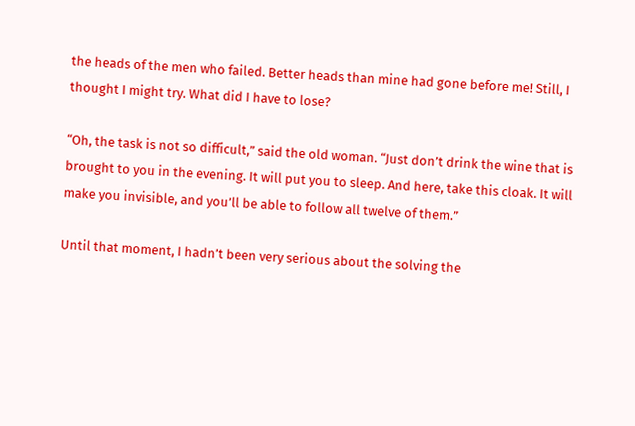the heads of the men who failed. Better heads than mine had gone before me! Still, I thought I might try. What did I have to lose?

“Oh, the task is not so difficult,” said the old woman. “Just don’t drink the wine that is brought to you in the evening. It will put you to sleep. And here, take this cloak. It will make you invisible, and you’ll be able to follow all twelve of them.”

Until that moment, I hadn’t been very serious about the solving the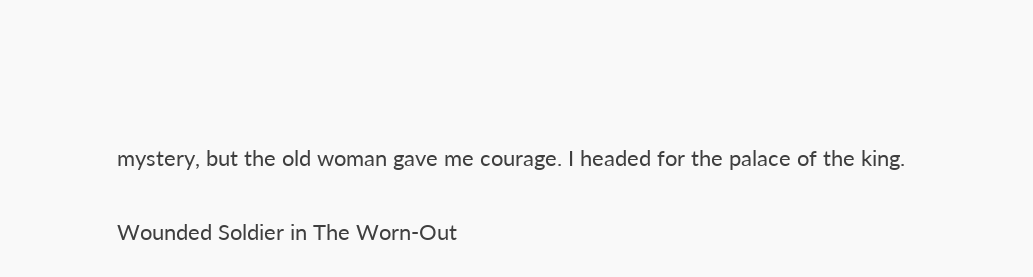mystery, but the old woman gave me courage. I headed for the palace of the king.

Wounded Soldier in The Worn-Out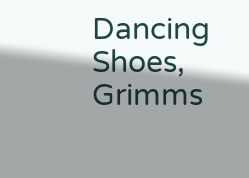Dancing Shoes, Grimms